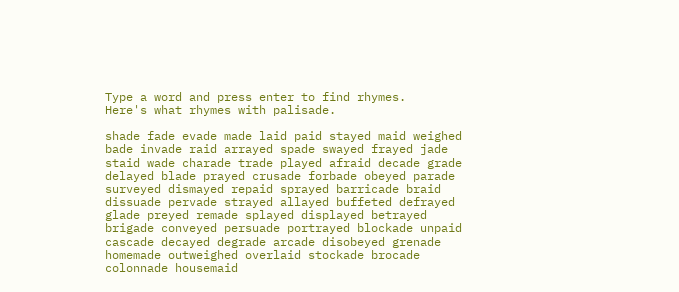Type a word and press enter to find rhymes.
Here's what rhymes with palisade.

shade fade evade made laid paid stayed maid weighed bade invade raid arrayed spade swayed frayed jade staid wade charade trade played afraid decade grade delayed blade prayed crusade forbade obeyed parade surveyed dismayed repaid sprayed barricade braid dissuade pervade strayed allayed buffeted defrayed glade preyed remade splayed displayed betrayed brigade conveyed persuade portrayed blockade unpaid cascade decayed degrade arcade disobeyed grenade homemade outweighed overlaid stockade brocade colonnade housemaid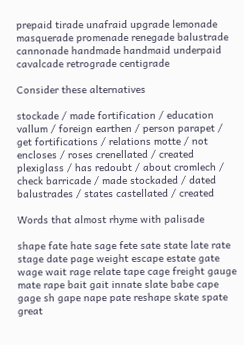prepaid tirade unafraid upgrade lemonade masquerade promenade renegade balustrade cannonade handmade handmaid underpaid cavalcade retrograde centigrade

Consider these alternatives

stockade / made fortification / education vallum / foreign earthen / person parapet / get fortifications / relations motte / not encloses / roses crenellated / created plexiglass / has redoubt / about cromlech / check barricade / made stockaded / dated balustrades / states castellated / created

Words that almost rhyme with palisade

shape fate hate sage fete sate state late rate stage date page weight escape estate gate wage wait rage relate tape cage freight gauge mate rape bait gait innate slate babe cape gage sh gape nape pate reshape skate spate great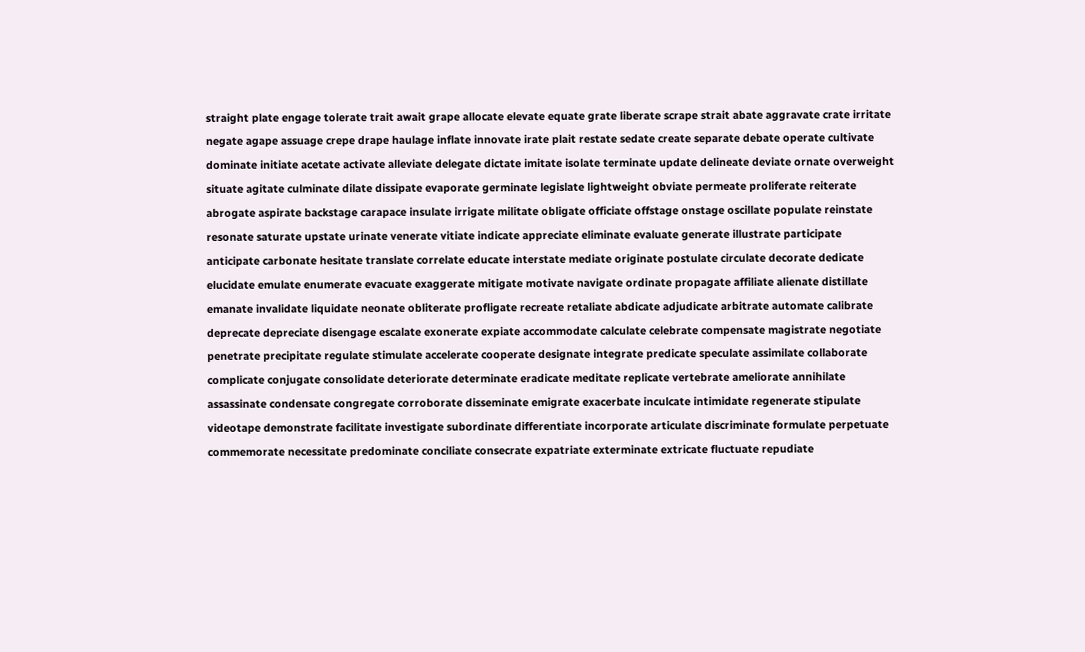straight plate engage tolerate trait await grape allocate elevate equate grate liberate scrape strait abate aggravate crate irritate negate agape assuage crepe drape haulage inflate innovate irate plait restate sedate create separate debate operate cultivate dominate initiate acetate activate alleviate delegate dictate imitate isolate terminate update delineate deviate ornate overweight situate agitate culminate dilate dissipate evaporate germinate legislate lightweight obviate permeate proliferate reiterate abrogate aspirate backstage carapace insulate irrigate militate obligate officiate offstage onstage oscillate populate reinstate resonate saturate upstate urinate venerate vitiate indicate appreciate eliminate evaluate generate illustrate participate anticipate carbonate hesitate translate correlate educate interstate mediate originate postulate circulate decorate dedicate elucidate emulate enumerate evacuate exaggerate mitigate motivate navigate ordinate propagate affiliate alienate distillate emanate invalidate liquidate neonate obliterate profligate recreate retaliate abdicate adjudicate arbitrate automate calibrate deprecate depreciate disengage escalate exonerate expiate accommodate calculate celebrate compensate magistrate negotiate penetrate precipitate regulate stimulate accelerate cooperate designate integrate predicate speculate assimilate collaborate complicate conjugate consolidate deteriorate determinate eradicate meditate replicate vertebrate ameliorate annihilate assassinate condensate congregate corroborate disseminate emigrate exacerbate inculcate intimidate regenerate stipulate videotape demonstrate facilitate investigate subordinate differentiate incorporate articulate discriminate formulate perpetuate commemorate necessitate predominate conciliate consecrate expatriate exterminate extricate fluctuate repudiate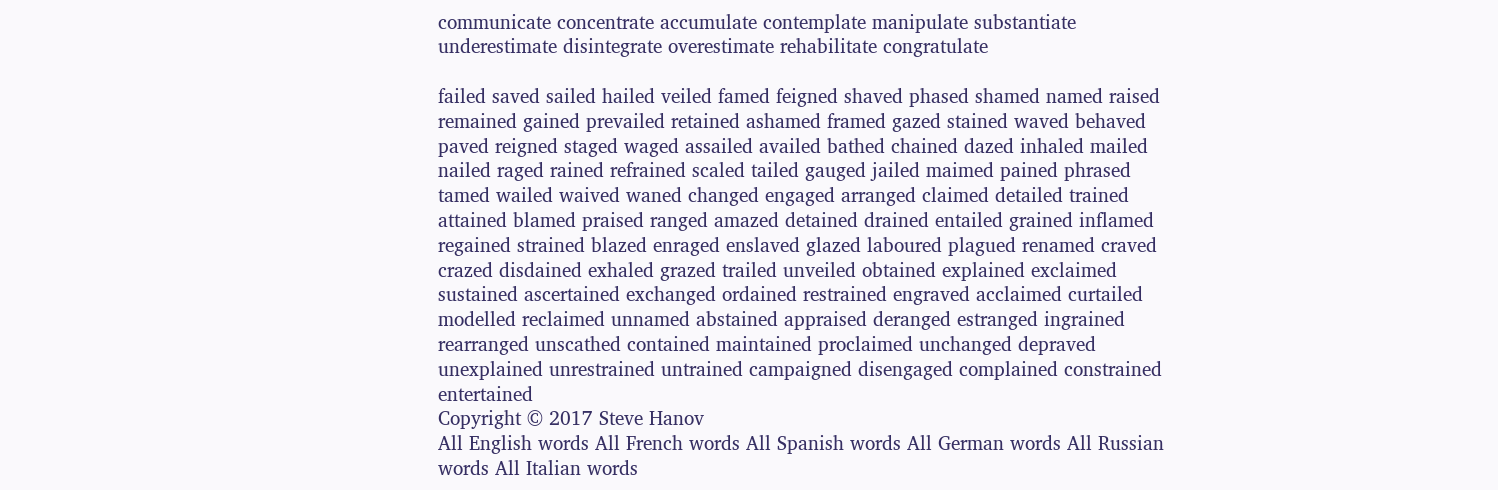communicate concentrate accumulate contemplate manipulate substantiate underestimate disintegrate overestimate rehabilitate congratulate

failed saved sailed hailed veiled famed feigned shaved phased shamed named raised remained gained prevailed retained ashamed framed gazed stained waved behaved paved reigned staged waged assailed availed bathed chained dazed inhaled mailed nailed raged rained refrained scaled tailed gauged jailed maimed pained phrased tamed wailed waived waned changed engaged arranged claimed detailed trained attained blamed praised ranged amazed detained drained entailed grained inflamed regained strained blazed enraged enslaved glazed laboured plagued renamed craved crazed disdained exhaled grazed trailed unveiled obtained explained exclaimed sustained ascertained exchanged ordained restrained engraved acclaimed curtailed modelled reclaimed unnamed abstained appraised deranged estranged ingrained rearranged unscathed contained maintained proclaimed unchanged depraved unexplained unrestrained untrained campaigned disengaged complained constrained entertained
Copyright © 2017 Steve Hanov
All English words All French words All Spanish words All German words All Russian words All Italian words